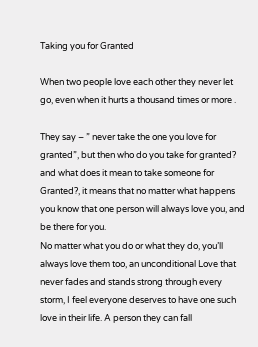Taking you for Granted

When two people love each other they never let go, even when it hurts a thousand times or more .

They say – ” never take the one you love for granted”, but then who do you take for granted? and what does it mean to take someone for Granted?, it means that no matter what happens you know that one person will always love you, and be there for you.
No matter what you do or what they do, you’ll always love them too, an unconditional Love that never fades and stands strong through every storm, I feel everyone deserves to have one such love in their life. A person they can fall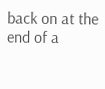back on at the end of a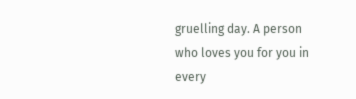gruelling day. A person who loves you for you in every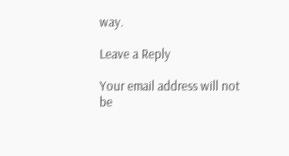way.

Leave a Reply

Your email address will not be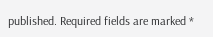published. Required fields are marked *